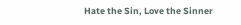Hate the Sin, Love the Sinner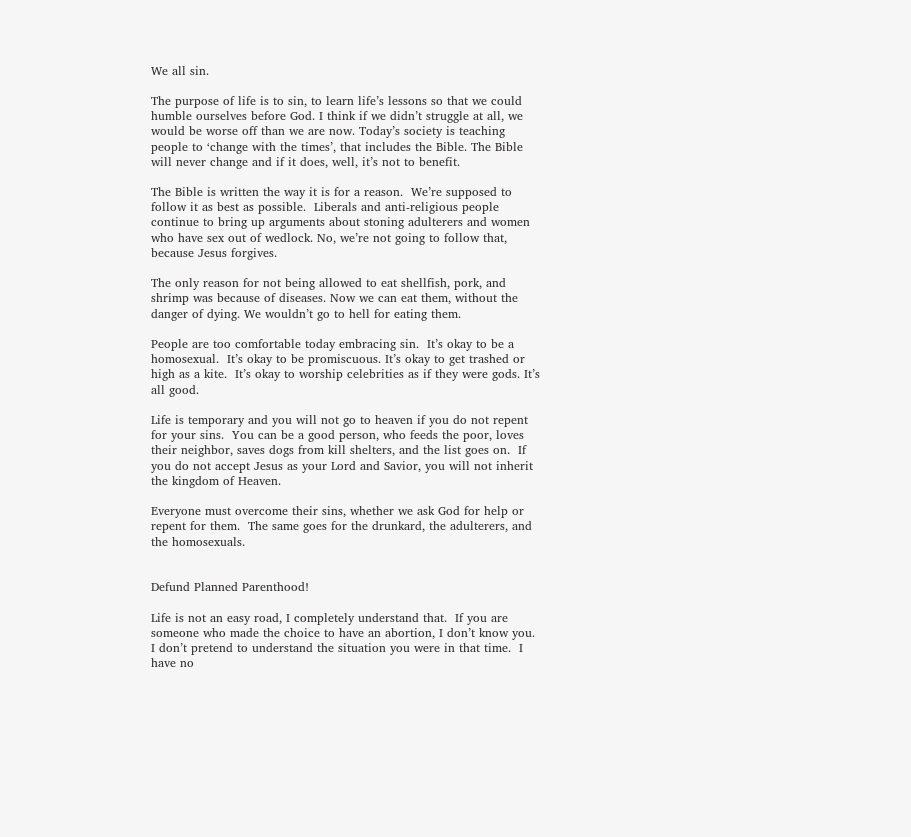We all sin.

The purpose of life is to sin, to learn life’s lessons so that we could humble ourselves before God. I think if we didn’t struggle at all, we would be worse off than we are now. Today’s society is teaching people to ‘change with the times’, that includes the Bible. The Bible will never change and if it does, well, it’s not to benefit.

The Bible is written the way it is for a reason.  We’re supposed to follow it as best as possible.  Liberals and anti-religious people continue to bring up arguments about stoning adulterers and women who have sex out of wedlock. No, we’re not going to follow that, because Jesus forgives.

The only reason for not being allowed to eat shellfish, pork, and shrimp was because of diseases. Now we can eat them, without the danger of dying. We wouldn’t go to hell for eating them.

People are too comfortable today embracing sin.  It’s okay to be a homosexual.  It’s okay to be promiscuous. It’s okay to get trashed or high as a kite.  It’s okay to worship celebrities as if they were gods. It’s all good.

Life is temporary and you will not go to heaven if you do not repent for your sins.  You can be a good person, who feeds the poor, loves their neighbor, saves dogs from kill shelters, and the list goes on.  If you do not accept Jesus as your Lord and Savior, you will not inherit the kingdom of Heaven.

Everyone must overcome their sins, whether we ask God for help or repent for them.  The same goes for the drunkard, the adulterers, and the homosexuals.


Defund Planned Parenthood!

Life is not an easy road, I completely understand that.  If you are someone who made the choice to have an abortion, I don’t know you.  I don’t pretend to understand the situation you were in that time.  I have no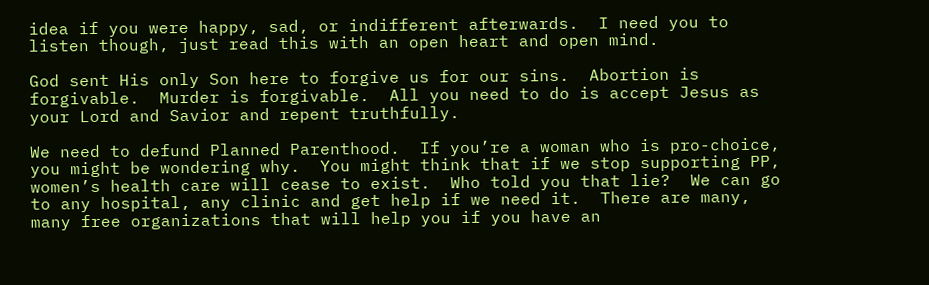idea if you were happy, sad, or indifferent afterwards.  I need you to listen though, just read this with an open heart and open mind.

God sent His only Son here to forgive us for our sins.  Abortion is forgivable.  Murder is forgivable.  All you need to do is accept Jesus as your Lord and Savior and repent truthfully.

We need to defund Planned Parenthood.  If you’re a woman who is pro-choice, you might be wondering why.  You might think that if we stop supporting PP, women’s health care will cease to exist.  Who told you that lie?  We can go to any hospital, any clinic and get help if we need it.  There are many, many free organizations that will help you if you have an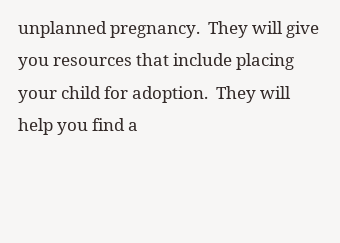unplanned pregnancy.  They will give you resources that include placing your child for adoption.  They will help you find a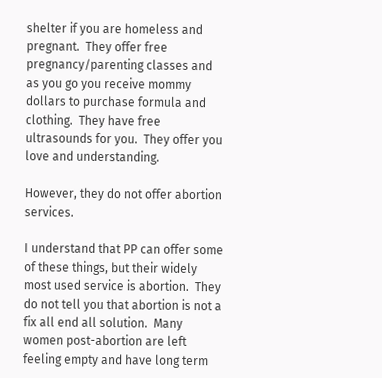shelter if you are homeless and pregnant.  They offer free pregnancy/parenting classes and as you go you receive mommy dollars to purchase formula and clothing.  They have free ultrasounds for you.  They offer you love and understanding.

However, they do not offer abortion services.

I understand that PP can offer some of these things, but their widely most used service is abortion.  They do not tell you that abortion is not a fix all end all solution.  Many women post-abortion are left feeling empty and have long term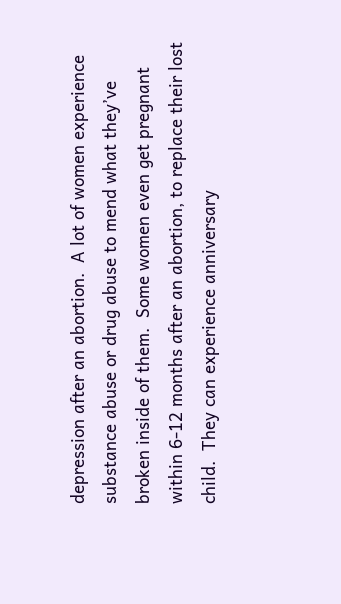depression after an abortion.  A lot of women experience substance abuse or drug abuse to mend what they’ve broken inside of them.  Some women even get pregnant within 6-12 months after an abortion, to replace their lost child.  They can experience anniversary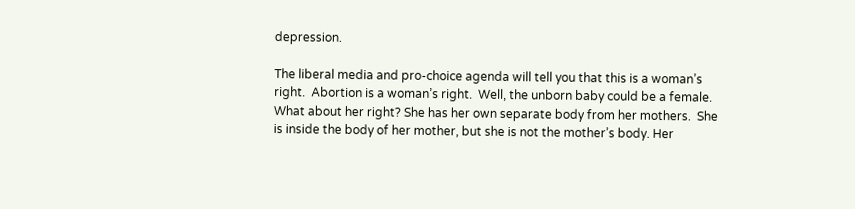depression.

The liberal media and pro-choice agenda will tell you that this is a woman’s right.  Abortion is a woman’s right.  Well, the unborn baby could be a female. What about her right? She has her own separate body from her mothers.  She is inside the body of her mother, but she is not the mother’s body. Her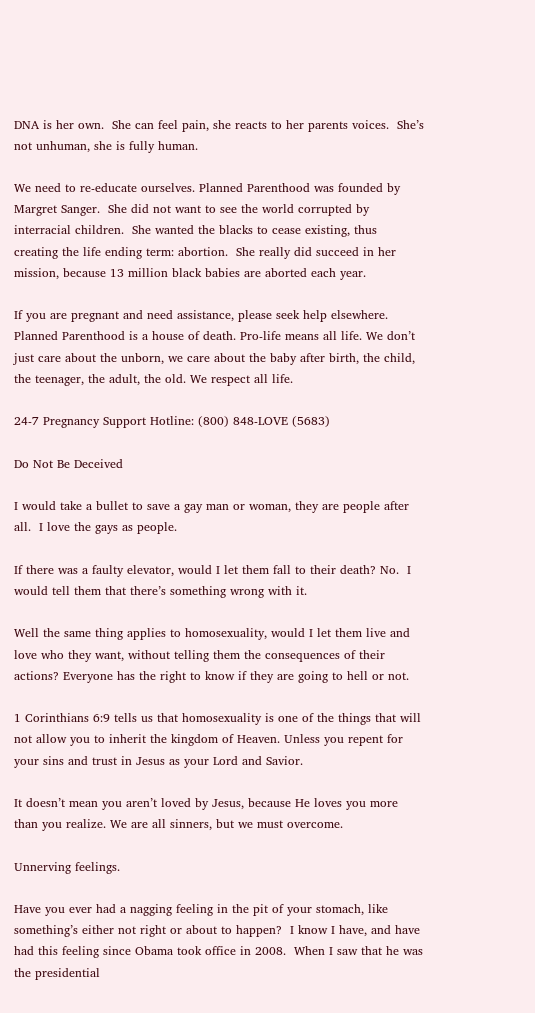DNA is her own.  She can feel pain, she reacts to her parents voices.  She’s not unhuman, she is fully human.

We need to re-educate ourselves. Planned Parenthood was founded by Margret Sanger.  She did not want to see the world corrupted by interracial children.  She wanted the blacks to cease existing, thus creating the life ending term: abortion.  She really did succeed in her mission, because 13 million black babies are aborted each year.

If you are pregnant and need assistance, please seek help elsewhere. Planned Parenthood is a house of death. Pro-life means all life. We don’t just care about the unborn, we care about the baby after birth, the child, the teenager, the adult, the old. We respect all life.

24-7 Pregnancy Support Hotline: (800) 848-LOVE (5683)

Do Not Be Deceived

I would take a bullet to save a gay man or woman, they are people after all.  I love the gays as people.

If there was a faulty elevator, would I let them fall to their death? No.  I would tell them that there’s something wrong with it.

Well the same thing applies to homosexuality, would I let them live and love who they want, without telling them the consequences of their actions? Everyone has the right to know if they are going to hell or not.

1 Corinthians 6:9 tells us that homosexuality is one of the things that will not allow you to inherit the kingdom of Heaven. Unless you repent for your sins and trust in Jesus as your Lord and Savior.

It doesn’t mean you aren’t loved by Jesus, because He loves you more than you realize. We are all sinners, but we must overcome.

Unnerving feelings.

Have you ever had a nagging feeling in the pit of your stomach, like something’s either not right or about to happen?  I know I have, and have had this feeling since Obama took office in 2008.  When I saw that he was the presidential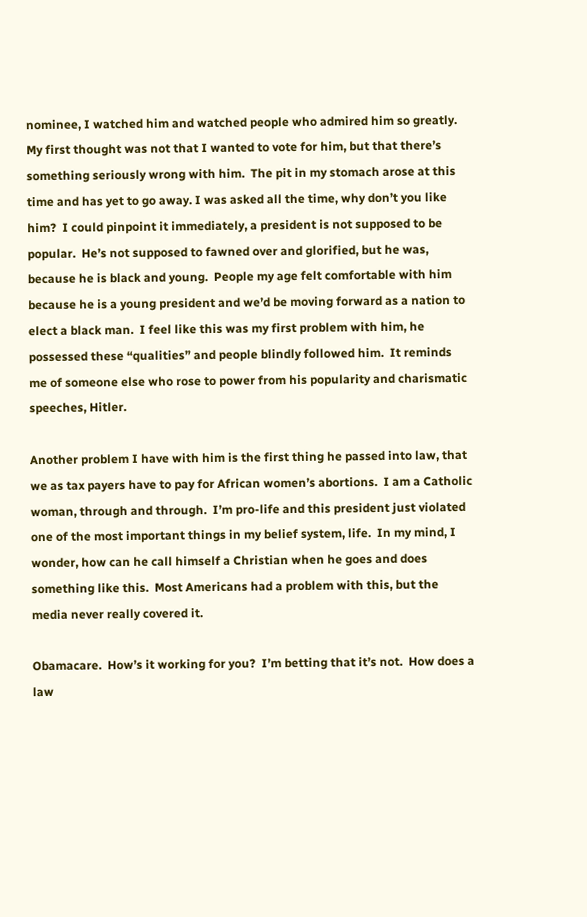nominee, I watched him and watched people who admired him so greatly.  My first thought was not that I wanted to vote for him, but that there’s something seriously wrong with him.  The pit in my stomach arose at this time and has yet to go away. I was asked all the time, why don’t you like him?  I could pinpoint it immediately, a president is not supposed to be popular.  He’s not supposed to fawned over and glorified, but he was, because he is black and young.  People my age felt comfortable with him because he is a young president and we’d be moving forward as a nation to elect a black man.  I feel like this was my first problem with him, he possessed these “qualities” and people blindly followed him.  It reminds me of someone else who rose to power from his popularity and charismatic speeches, Hitler.

Another problem I have with him is the first thing he passed into law, that we as tax payers have to pay for African women’s abortions.  I am a Catholic woman, through and through.  I’m pro-life and this president just violated one of the most important things in my belief system, life.  In my mind, I wonder, how can he call himself a Christian when he goes and does something like this.  Most Americans had a problem with this, but the media never really covered it.

Obamacare.  How’s it working for you?  I’m betting that it’s not.  How does a law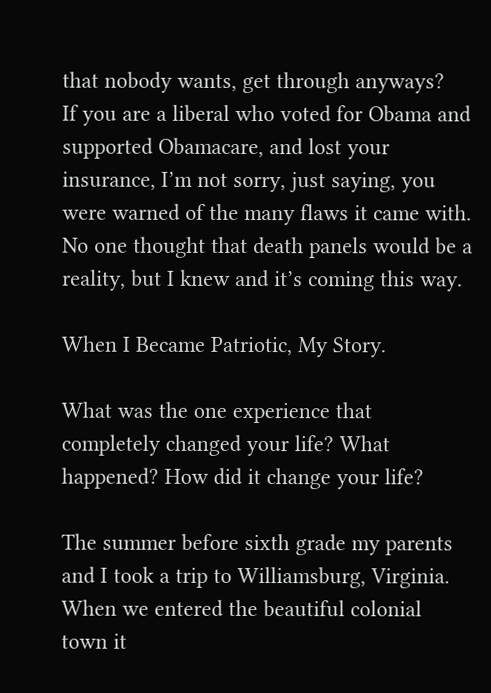that nobody wants, get through anyways?   If you are a liberal who voted for Obama and supported Obamacare, and lost your insurance, I’m not sorry, just saying, you were warned of the many flaws it came with.  No one thought that death panels would be a reality, but I knew and it’s coming this way.

When I Became Patriotic, My Story.

What was the one experience that completely changed your life? What happened? How did it change your life?

The summer before sixth grade my parents and I took a trip to Williamsburg, Virginia.  When we entered the beautiful colonial town it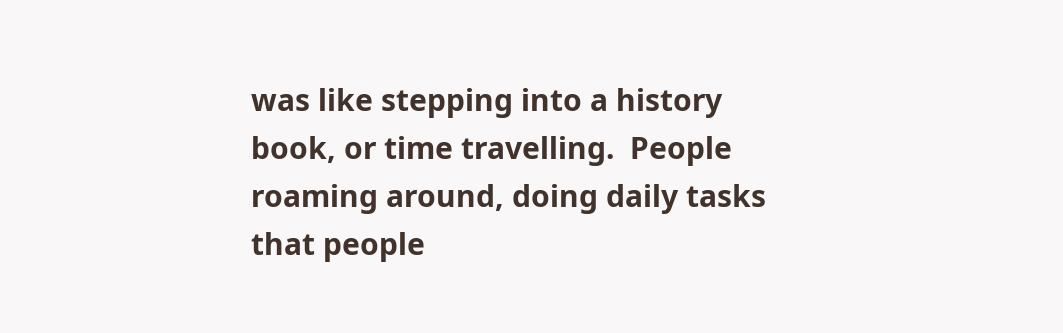was like stepping into a history book, or time travelling.  People roaming around, doing daily tasks that people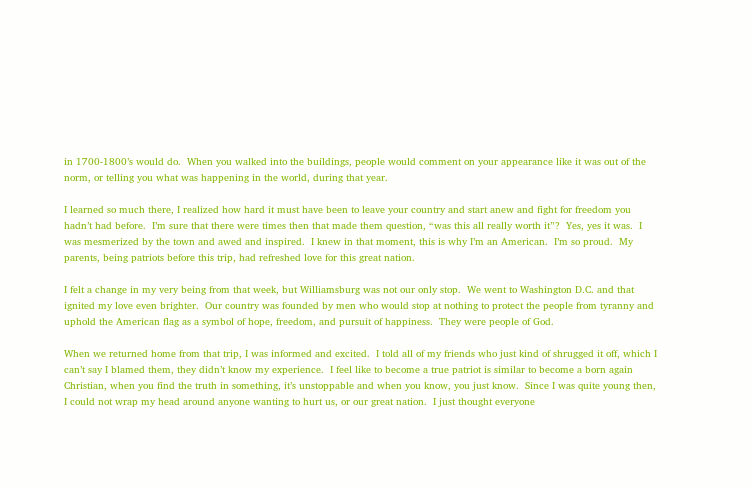in 1700-1800’s would do.  When you walked into the buildings, people would comment on your appearance like it was out of the norm, or telling you what was happening in the world, during that year.

I learned so much there, I realized how hard it must have been to leave your country and start anew and fight for freedom you hadn’t had before.  I’m sure that there were times then that made them question, “was this all really worth it”?  Yes, yes it was.  I was mesmerized by the town and awed and inspired.  I knew in that moment, this is why I’m an American.  I’m so proud.  My parents, being patriots before this trip, had refreshed love for this great nation.

I felt a change in my very being from that week, but Williamsburg was not our only stop.  We went to Washington D.C. and that ignited my love even brighter.  Our country was founded by men who would stop at nothing to protect the people from tyranny and uphold the American flag as a symbol of hope, freedom, and pursuit of happiness.  They were people of God.

When we returned home from that trip, I was informed and excited.  I told all of my friends who just kind of shrugged it off, which I can’t say I blamed them, they didn’t know my experience.  I feel like to become a true patriot is similar to become a born again Christian, when you find the truth in something, it’s unstoppable and when you know, you just know.  Since I was quite young then, I could not wrap my head around anyone wanting to hurt us, or our great nation.  I just thought everyone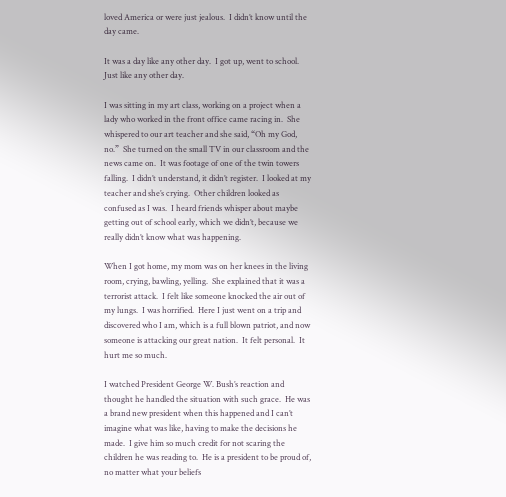loved America or were just jealous.  I didn’t know until the day came.

It was a day like any other day.  I got up, went to school.  Just like any other day.

I was sitting in my art class, working on a project when a lady who worked in the front office came racing in.  She whispered to our art teacher and she said, “Oh my God, no.”  She turned on the small TV in our classroom and the news came on.  It was footage of one of the twin towers falling.  I didn’t understand, it didn’t register.  I looked at my teacher and she’s crying.  Other children looked as confused as I was.  I heard friends whisper about maybe getting out of school early, which we didn’t, because we really didn’t know what was happening.

When I got home, my mom was on her knees in the living room, crying, bawling, yelling.  She explained that it was a terrorist attack.  I felt like someone knocked the air out of my lungs.  I was horrified.  Here I just went on a trip and discovered who I am, which is a full blown patriot, and now someone is attacking our great nation.  It felt personal.  It hurt me so much.

I watched President George W. Bush’s reaction and thought he handled the situation with such grace.  He was a brand new president when this happened and I can’t imagine what was like, having to make the decisions he made.  I give him so much credit for not scaring the children he was reading to.  He is a president to be proud of, no matter what your beliefs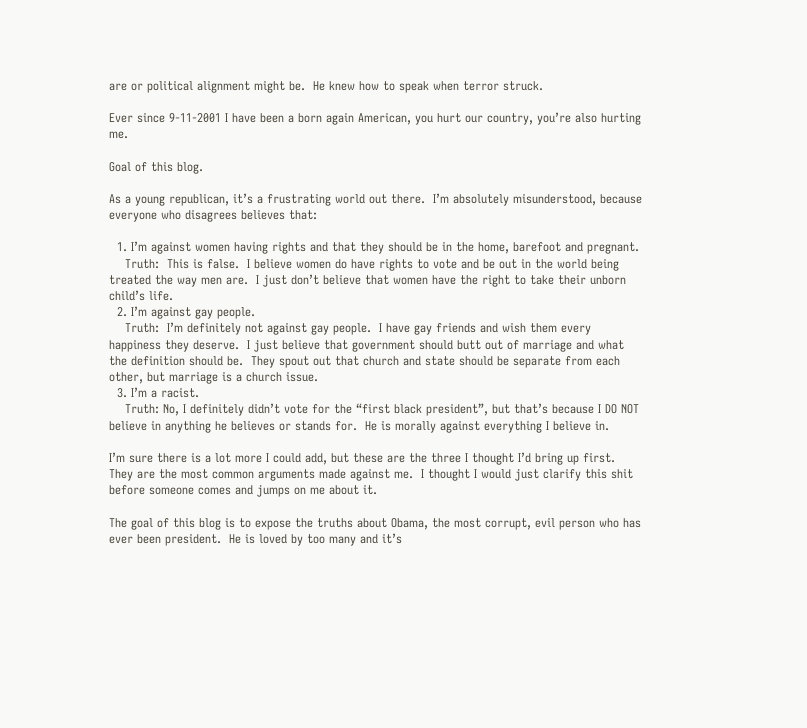are or political alignment might be.  He knew how to speak when terror struck.

Ever since 9-11-2001 I have been a born again American, you hurt our country, you’re also hurting me.

Goal of this blog.

As a young republican, it’s a frustrating world out there.  I’m absolutely misunderstood, because everyone who disagrees believes that:

  1. I’m against women having rights and that they should be in the home, barefoot and pregnant.
    Truth:  This is false.  I believe women do have rights to vote and be out in the world being treated the way men are.  I just don’t believe that women have the right to take their unborn child’s life.
  2. I’m against gay people.
    Truth:  I’m definitely not against gay people.  I have gay friends and wish them every happiness they deserve.  I just believe that government should butt out of marriage and what the definition should be.  They spout out that church and state should be separate from each other, but marriage is a church issue.
  3. I’m a racist.
    Truth: No, I definitely didn’t vote for the “first black president”, but that’s because I DO NOT believe in anything he believes or stands for.  He is morally against everything I believe in.

I’m sure there is a lot more I could add, but these are the three I thought I’d bring up first.  They are the most common arguments made against me.  I thought I would just clarify this shit before someone comes and jumps on me about it.

The goal of this blog is to expose the truths about Obama, the most corrupt, evil person who has ever been president.  He is loved by too many and it’s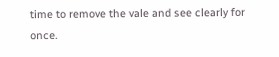time to remove the vale and see clearly for once.